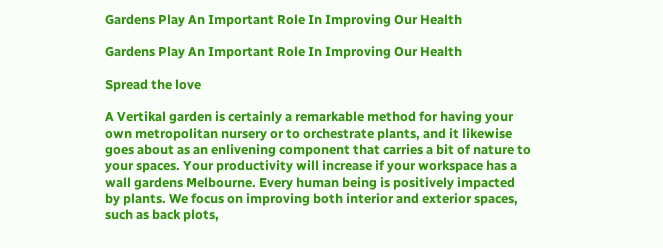Gardens Play An Important Role In Improving Our Health

Gardens Play An Important Role In Improving Our Health

Spread the love

A Vertikal garden is certainly a remarkable method for having your own metropolitan nursery or to orchestrate plants, and it likewise goes about as an enlivening component that carries a bit of nature to your spaces. Your productivity will increase if your workspace has a wall gardens Melbourne. Every human being is positively impacted by plants. We focus on improving both interior and exterior spaces, such as back plots,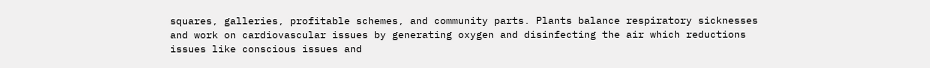squares, galleries, profitable schemes, and community parts. Plants balance respiratory sicknesses and work on cardiovascular issues by generating oxygen and disinfecting the air which reductions issues like conscious issues and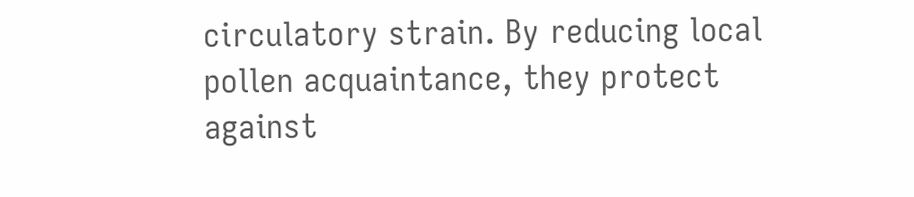circulatory strain. By reducing local pollen acquaintance, they protect against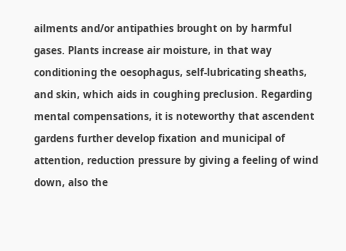ailments and/or antipathies brought on by harmful gases. Plants increase air moisture, in that way conditioning the oesophagus, self-lubricating sheaths, and skin, which aids in coughing preclusion. Regarding mental compensations, it is noteworthy that ascendent gardens further develop fixation and municipal of attention, reduction pressure by giving a feeling of wind down, also the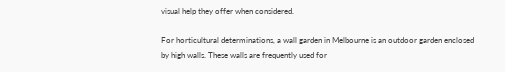visual help they offer when considered.

For horticultural determinations, a wall garden in Melbourne is an outdoor garden enclosed by high walls. These walls are frequently used for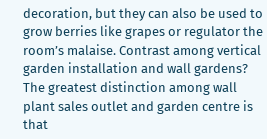decoration, but they can also be used to grow berries like grapes or regulator the room’s malaise. Contrast among vertical garden installation and wall gardens? The greatest distinction among wall plant sales outlet and garden centre is that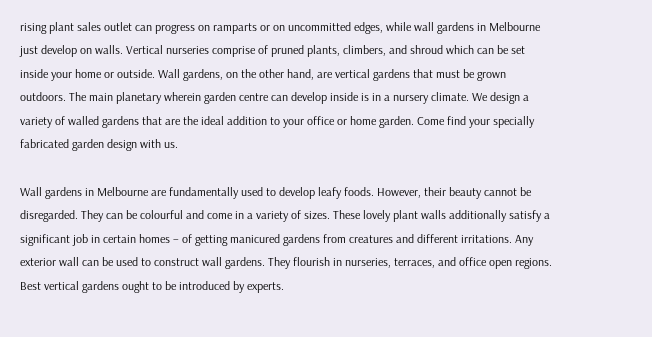rising plant sales outlet can progress on ramparts or on uncommitted edges, while wall gardens in Melbourne just develop on walls. Vertical nurseries comprise of pruned plants, climbers, and shroud which can be set inside your home or outside. Wall gardens, on the other hand, are vertical gardens that must be grown outdoors. The main planetary wherein garden centre can develop inside is in a nursery climate. We design a variety of walled gardens that are the ideal addition to your office or home garden. Come find your specially fabricated garden design with us.

Wall gardens in Melbourne are fundamentally used to develop leafy foods. However, their beauty cannot be disregarded. They can be colourful and come in a variety of sizes. These lovely plant walls additionally satisfy a significant job in certain homes – of getting manicured gardens from creatures and different irritations. Any exterior wall can be used to construct wall gardens. They flourish in nurseries, terraces, and office open regions. Best vertical gardens ought to be introduced by experts.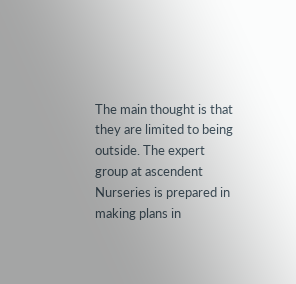The main thought is that they are limited to being outside. The expert group at ascendent Nurseries is prepared in making plans in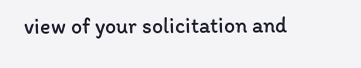view of your solicitation and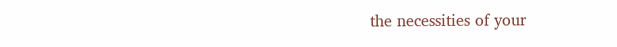the necessities of your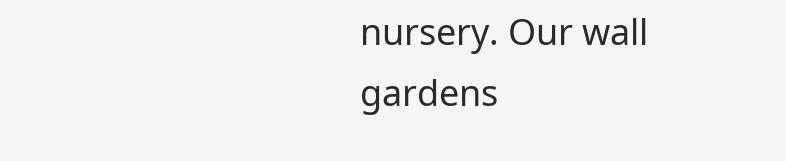nursery. Our wall gardens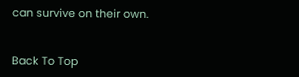can survive on their own.


Back To Top